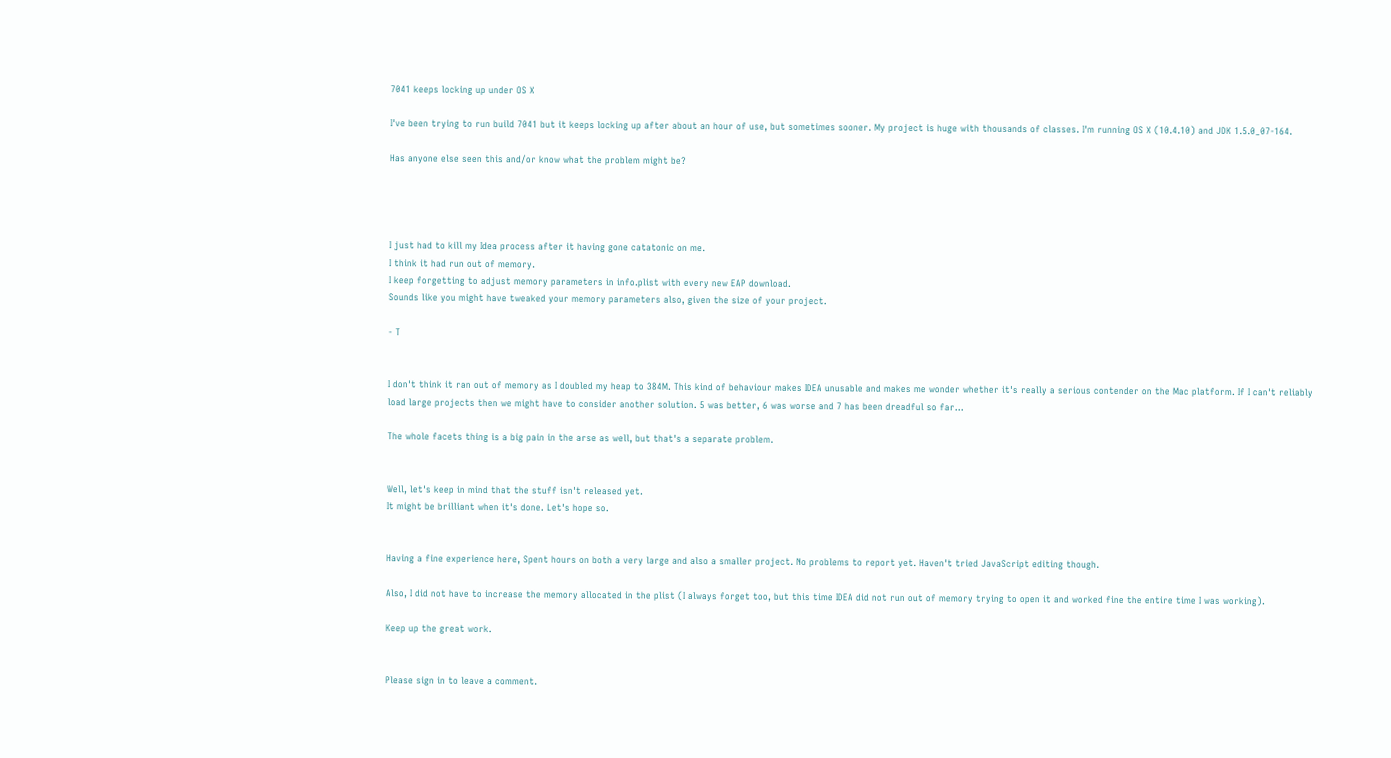7041 keeps locking up under OS X

I've been trying to run build 7041 but it keeps locking up after about an hour of use, but sometimes sooner. My project is huge with thousands of classes. I'm running OS X (10.4.10) and JDK 1.5.0_07-164.

Has anyone else seen this and/or know what the problem might be?




I just had to kill my Idea process after it having gone catatonic on me.
I think it had run out of memory.
I keep forgetting to adjust memory parameters in info.plist with every new EAP download.
Sounds like you might have tweaked your memory parameters also, given the size of your project.

- T


I don't think it ran out of memory as I doubled my heap to 384M. This kind of behaviour makes IDEA unusable and makes me wonder whether it's really a serious contender on the Mac platform. If I can't reliably load large projects then we might have to consider another solution. 5 was better, 6 was worse and 7 has been dreadful so far...

The whole facets thing is a big pain in the arse as well, but that's a separate problem.


Well, let's keep in mind that the stuff isn't released yet.
It might be brilliant when it's done. Let's hope so.


Having a fine experience here, Spent hours on both a very large and also a smaller project. No problems to report yet. Haven't tried JavaScript editing though.

Also, I did not have to increase the memory allocated in the plist (I always forget too, but this time IDEA did not run out of memory trying to open it and worked fine the entire time I was working).

Keep up the great work.


Please sign in to leave a comment.